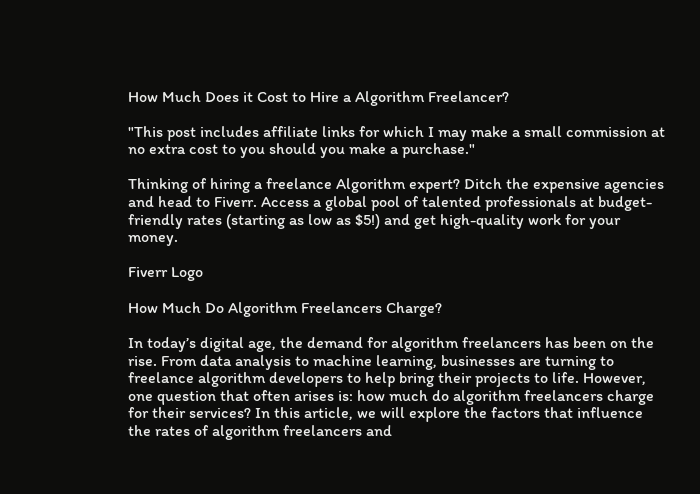How Much Does it Cost to Hire a Algorithm Freelancer?

"This post includes affiliate links for which I may make a small commission at no extra cost to you should you make a purchase."

Thinking of hiring a freelance Algorithm expert? Ditch the expensive agencies and head to Fiverr. Access a global pool of talented professionals at budget-friendly rates (starting as low as $5!) and get high-quality work for your money.

Fiverr Logo

How Much Do Algorithm Freelancers Charge?

In today’s digital age, the demand for algorithm freelancers has been on the rise. From data analysis to machine learning, businesses are turning to freelance algorithm developers to help bring their projects to life. However, one question that often arises is: how much do algorithm freelancers charge for their services? In this article, we will explore the factors that influence the rates of algorithm freelancers and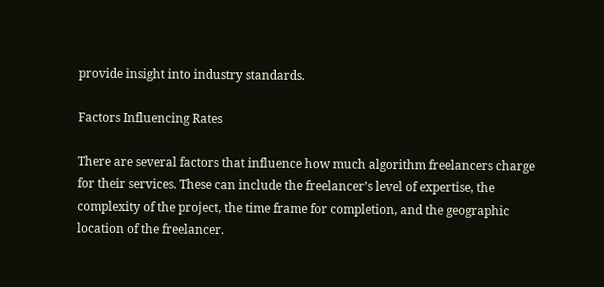provide insight into industry standards.

Factors Influencing Rates

There are several factors that influence how much algorithm freelancers charge for their services. These can include the freelancer’s level of expertise, the complexity of the project, the time frame for completion, and the geographic location of the freelancer.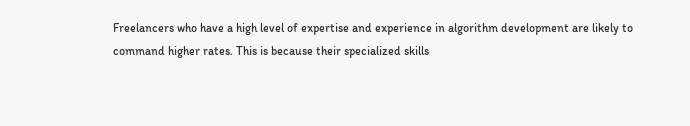Freelancers who have a high level of expertise and experience in algorithm development are likely to command higher rates. This is because their specialized skills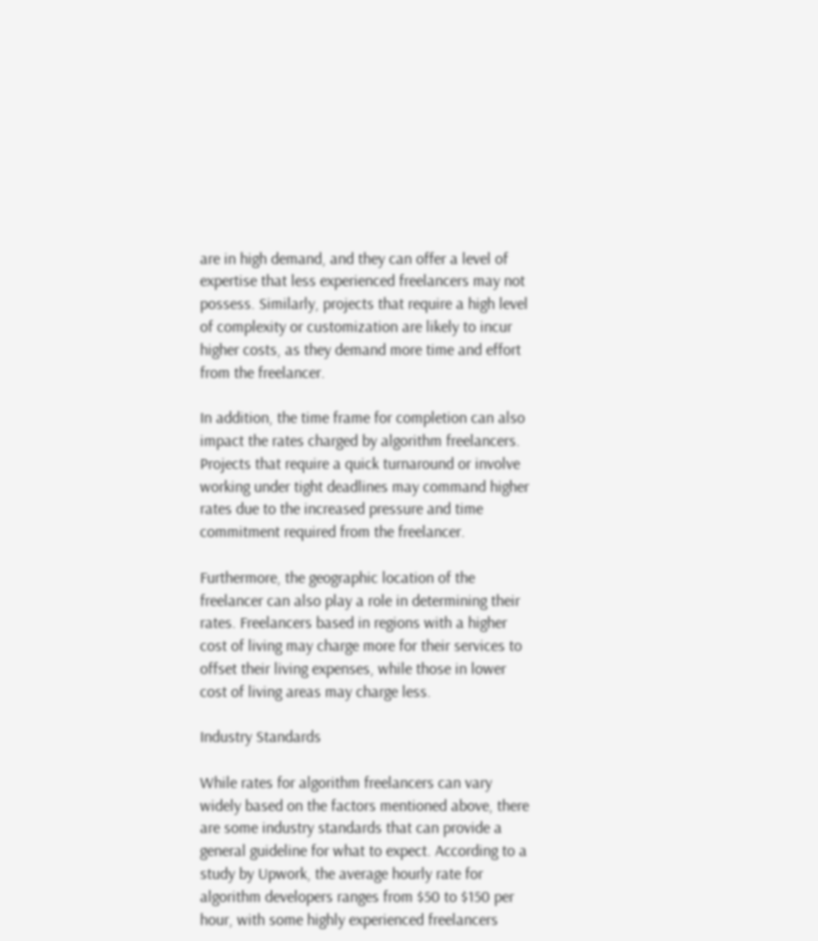are in high demand, and they can offer a level of expertise that less experienced freelancers may not possess. Similarly, projects that require a high level of complexity or customization are likely to incur higher costs, as they demand more time and effort from the freelancer.

In addition, the time frame for completion can also impact the rates charged by algorithm freelancers. Projects that require a quick turnaround or involve working under tight deadlines may command higher rates due to the increased pressure and time commitment required from the freelancer.

Furthermore, the geographic location of the freelancer can also play a role in determining their rates. Freelancers based in regions with a higher cost of living may charge more for their services to offset their living expenses, while those in lower cost of living areas may charge less.

Industry Standards

While rates for algorithm freelancers can vary widely based on the factors mentioned above, there are some industry standards that can provide a general guideline for what to expect. According to a study by Upwork, the average hourly rate for algorithm developers ranges from $50 to $150 per hour, with some highly experienced freelancers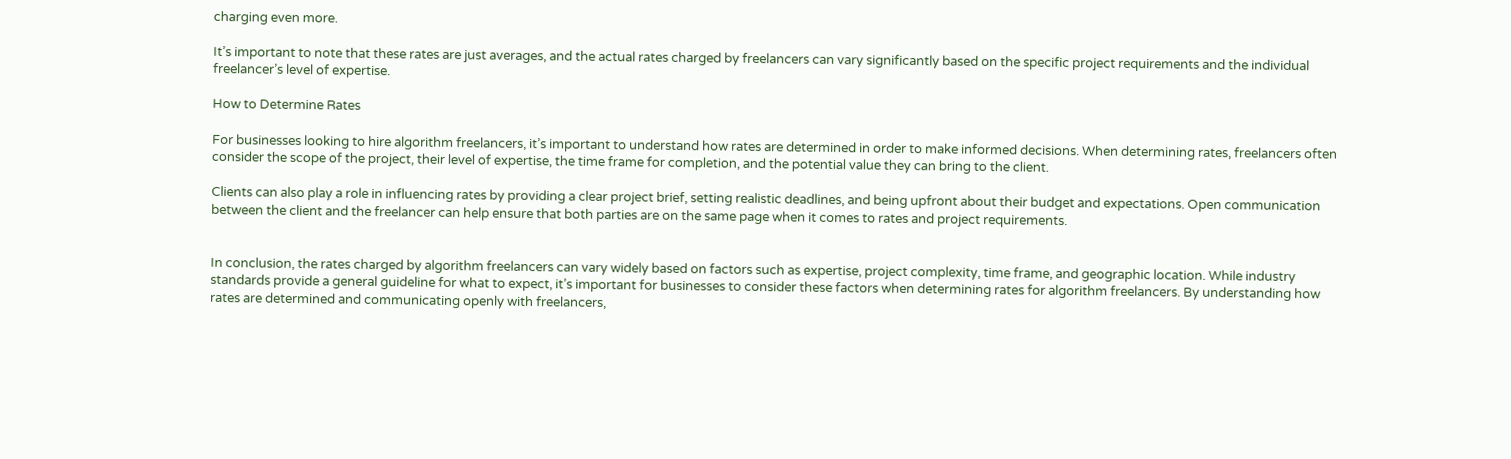charging even more.

It’s important to note that these rates are just averages, and the actual rates charged by freelancers can vary significantly based on the specific project requirements and the individual freelancer’s level of expertise.

How to Determine Rates

For businesses looking to hire algorithm freelancers, it’s important to understand how rates are determined in order to make informed decisions. When determining rates, freelancers often consider the scope of the project, their level of expertise, the time frame for completion, and the potential value they can bring to the client.

Clients can also play a role in influencing rates by providing a clear project brief, setting realistic deadlines, and being upfront about their budget and expectations. Open communication between the client and the freelancer can help ensure that both parties are on the same page when it comes to rates and project requirements.


In conclusion, the rates charged by algorithm freelancers can vary widely based on factors such as expertise, project complexity, time frame, and geographic location. While industry standards provide a general guideline for what to expect, it’s important for businesses to consider these factors when determining rates for algorithm freelancers. By understanding how rates are determined and communicating openly with freelancers,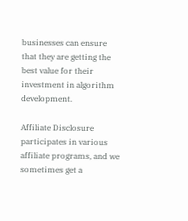businesses can ensure that they are getting the best value for their investment in algorithm development.

Affiliate Disclosure participates in various affiliate programs, and we sometimes get a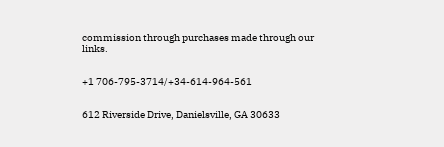commission through purchases made through our links.


+1 706-795-3714/+34-614-964-561


612 Riverside Drive, Danielsville, GA 30633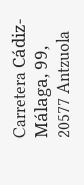Carretera Cádiz-Málaga, 99, 20577 Antzuola